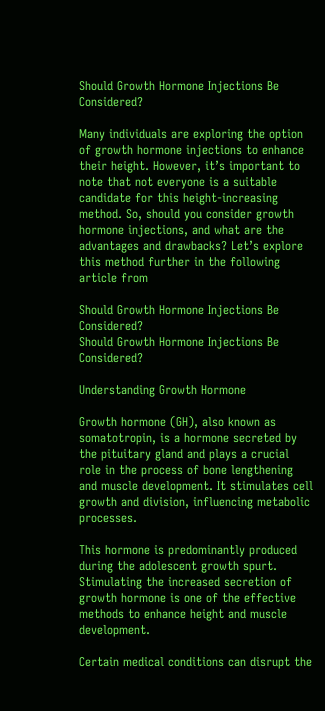Should Growth Hormone Injections Be Considered?

Many individuals are exploring the option of growth hormone injections to enhance their height. However, it’s important to note that not everyone is a suitable candidate for this height-increasing method. So, should you consider growth hormone injections, and what are the advantages and drawbacks? Let’s explore this method further in the following article from

Should Growth Hormone Injections Be Considered?
Should Growth Hormone Injections Be Considered?

Understanding Growth Hormone

Growth hormone (GH), also known as somatotropin, is a hormone secreted by the pituitary gland and plays a crucial role in the process of bone lengthening and muscle development. It stimulates cell growth and division, influencing metabolic processes.

This hormone is predominantly produced during the adolescent growth spurt. Stimulating the increased secretion of growth hormone is one of the effective methods to enhance height and muscle development.

Certain medical conditions can disrupt the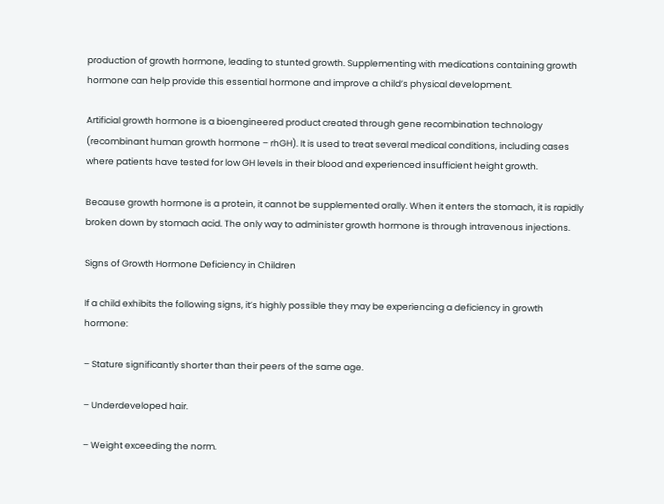production of growth hormone, leading to stunted growth. Supplementing with medications containing growth hormone can help provide this essential hormone and improve a child’s physical development.

Artificial growth hormone is a bioengineered product created through gene recombination technology (recombinant human growth hormone – rhGH). It is used to treat several medical conditions, including cases where patients have tested for low GH levels in their blood and experienced insufficient height growth.

Because growth hormone is a protein, it cannot be supplemented orally. When it enters the stomach, it is rapidly broken down by stomach acid. The only way to administer growth hormone is through intravenous injections.

Signs of Growth Hormone Deficiency in Children

If a child exhibits the following signs, it’s highly possible they may be experiencing a deficiency in growth hormone:

– Stature significantly shorter than their peers of the same age.

– Underdeveloped hair.

– Weight exceeding the norm.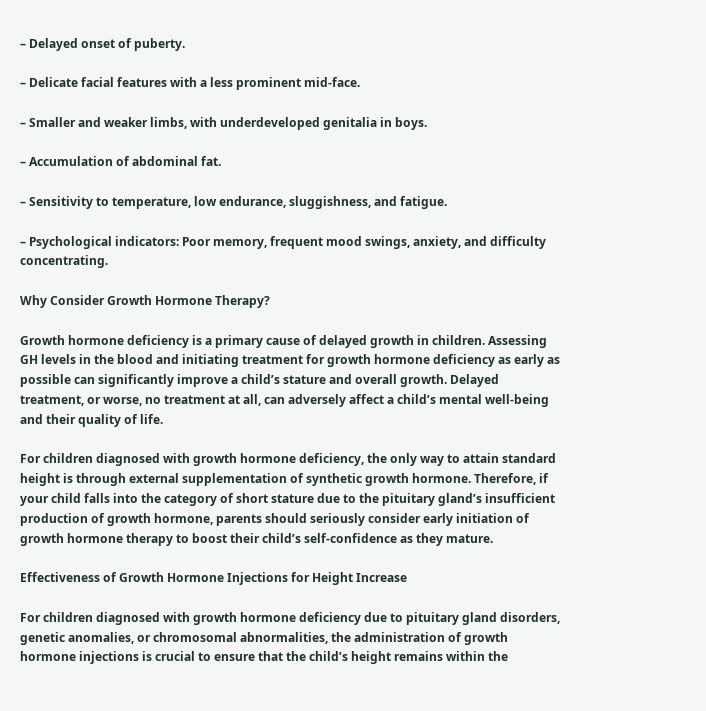– Delayed onset of puberty.

– Delicate facial features with a less prominent mid-face.

– Smaller and weaker limbs, with underdeveloped genitalia in boys.

– Accumulation of abdominal fat.

– Sensitivity to temperature, low endurance, sluggishness, and fatigue.

– Psychological indicators: Poor memory, frequent mood swings, anxiety, and difficulty concentrating.

Why Consider Growth Hormone Therapy?

Growth hormone deficiency is a primary cause of delayed growth in children. Assessing GH levels in the blood and initiating treatment for growth hormone deficiency as early as possible can significantly improve a child’s stature and overall growth. Delayed treatment, or worse, no treatment at all, can adversely affect a child’s mental well-being and their quality of life.

For children diagnosed with growth hormone deficiency, the only way to attain standard height is through external supplementation of synthetic growth hormone. Therefore, if your child falls into the category of short stature due to the pituitary gland’s insufficient production of growth hormone, parents should seriously consider early initiation of growth hormone therapy to boost their child’s self-confidence as they mature.

Effectiveness of Growth Hormone Injections for Height Increase

For children diagnosed with growth hormone deficiency due to pituitary gland disorders, genetic anomalies, or chromosomal abnormalities, the administration of growth hormone injections is crucial to ensure that the child’s height remains within the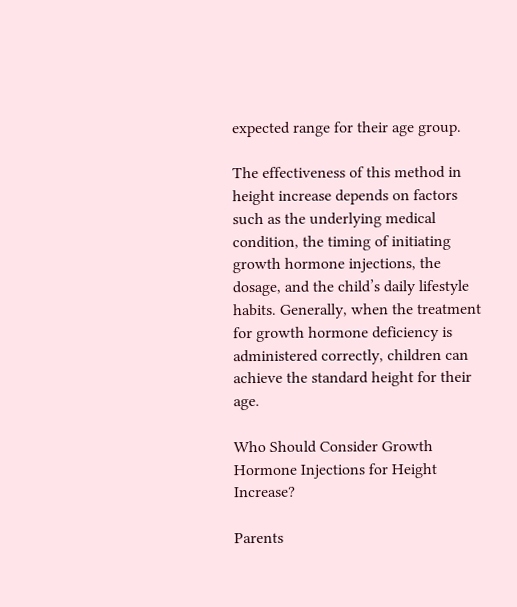expected range for their age group.

The effectiveness of this method in height increase depends on factors such as the underlying medical condition, the timing of initiating growth hormone injections, the dosage, and the child’s daily lifestyle habits. Generally, when the treatment for growth hormone deficiency is administered correctly, children can achieve the standard height for their age.

Who Should Consider Growth Hormone Injections for Height Increase?

Parents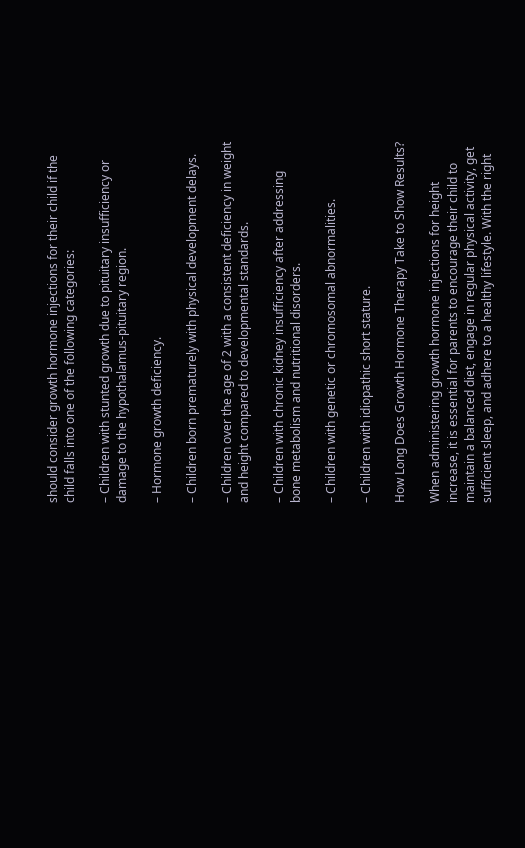should consider growth hormone injections for their child if the child falls into one of the following categories:

– Children with stunted growth due to pituitary insufficiency or damage to the hypothalamus-pituitary region.

– Hormone growth deficiency.

– Children born prematurely with physical development delays.

– Children over the age of 2 with a consistent deficiency in weight and height compared to developmental standards.

– Children with chronic kidney insufficiency after addressing bone metabolism and nutritional disorders.

– Children with genetic or chromosomal abnormalities.

– Children with idiopathic short stature.

How Long Does Growth Hormone Therapy Take to Show Results?

When administering growth hormone injections for height increase, it is essential for parents to encourage their child to maintain a balanced diet, engage in regular physical activity, get sufficient sleep, and adhere to a healthy lifestyle. With the right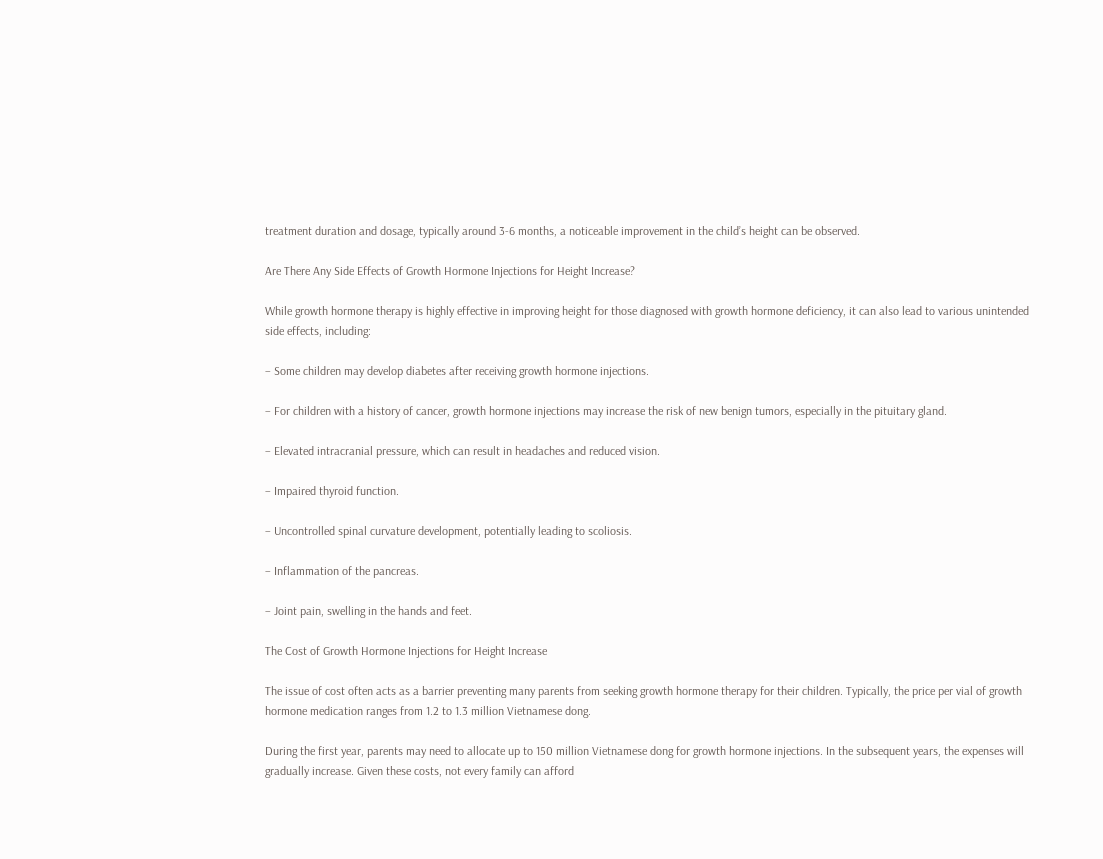treatment duration and dosage, typically around 3-6 months, a noticeable improvement in the child’s height can be observed.

Are There Any Side Effects of Growth Hormone Injections for Height Increase?

While growth hormone therapy is highly effective in improving height for those diagnosed with growth hormone deficiency, it can also lead to various unintended side effects, including:

– Some children may develop diabetes after receiving growth hormone injections.

– For children with a history of cancer, growth hormone injections may increase the risk of new benign tumors, especially in the pituitary gland.

– Elevated intracranial pressure, which can result in headaches and reduced vision.

– Impaired thyroid function.

– Uncontrolled spinal curvature development, potentially leading to scoliosis.

– Inflammation of the pancreas.

– Joint pain, swelling in the hands and feet.

The Cost of Growth Hormone Injections for Height Increase

The issue of cost often acts as a barrier preventing many parents from seeking growth hormone therapy for their children. Typically, the price per vial of growth hormone medication ranges from 1.2 to 1.3 million Vietnamese dong.

During the first year, parents may need to allocate up to 150 million Vietnamese dong for growth hormone injections. In the subsequent years, the expenses will gradually increase. Given these costs, not every family can afford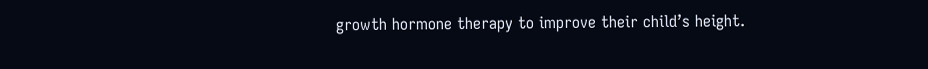growth hormone therapy to improve their child’s height.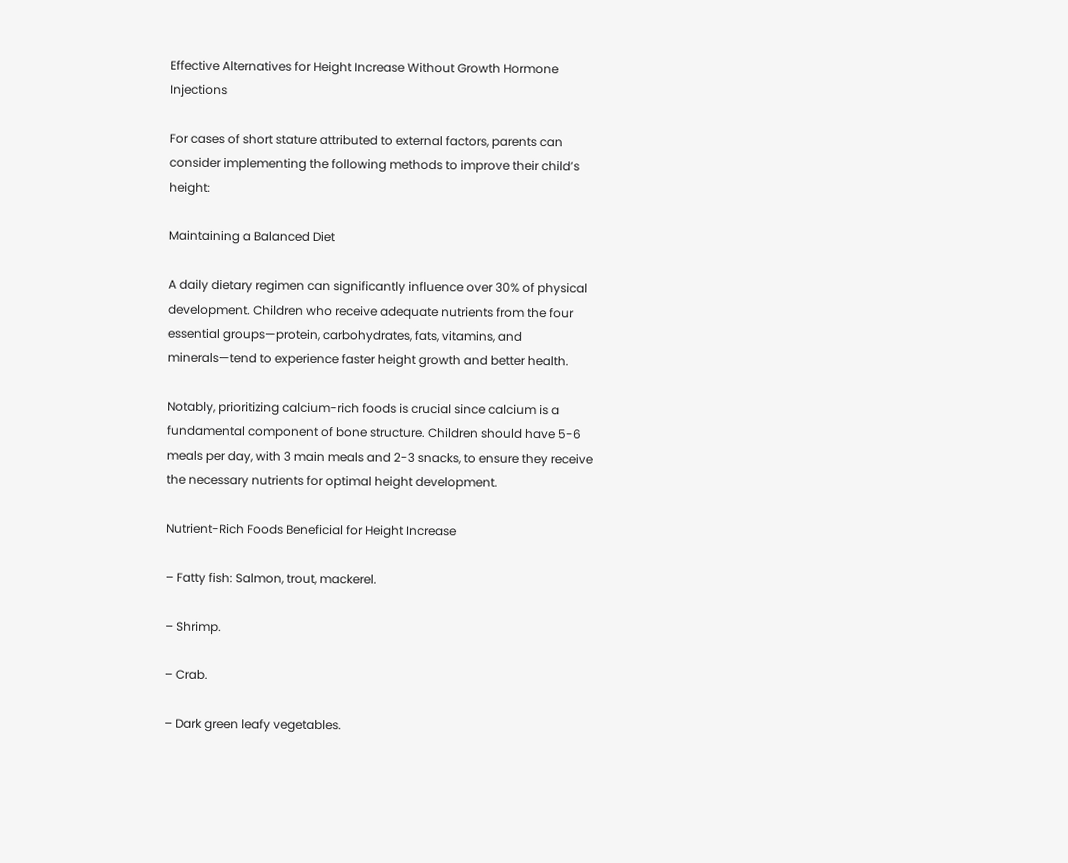Effective Alternatives for Height Increase Without Growth Hormone Injections

For cases of short stature attributed to external factors, parents can consider implementing the following methods to improve their child’s height:

Maintaining a Balanced Diet

A daily dietary regimen can significantly influence over 30% of physical development. Children who receive adequate nutrients from the four essential groups—protein, carbohydrates, fats, vitamins, and minerals—tend to experience faster height growth and better health.

Notably, prioritizing calcium-rich foods is crucial since calcium is a fundamental component of bone structure. Children should have 5-6 meals per day, with 3 main meals and 2-3 snacks, to ensure they receive the necessary nutrients for optimal height development.

Nutrient-Rich Foods Beneficial for Height Increase

– Fatty fish: Salmon, trout, mackerel.

– Shrimp.

– Crab.

– Dark green leafy vegetables.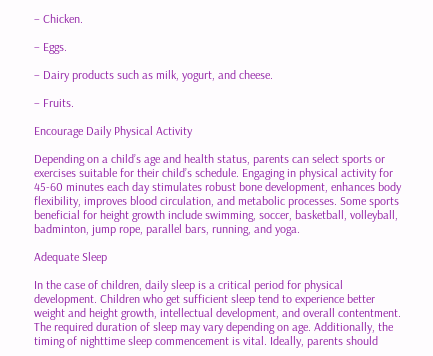– Chicken.

– Eggs.

– Dairy products such as milk, yogurt, and cheese.

– Fruits.

Encourage Daily Physical Activity

Depending on a child’s age and health status, parents can select sports or exercises suitable for their child’s schedule. Engaging in physical activity for 45-60 minutes each day stimulates robust bone development, enhances body flexibility, improves blood circulation, and metabolic processes. Some sports beneficial for height growth include swimming, soccer, basketball, volleyball, badminton, jump rope, parallel bars, running, and yoga.

Adequate Sleep

In the case of children, daily sleep is a critical period for physical development. Children who get sufficient sleep tend to experience better weight and height growth, intellectual development, and overall contentment. The required duration of sleep may vary depending on age. Additionally, the timing of nighttime sleep commencement is vital. Ideally, parents should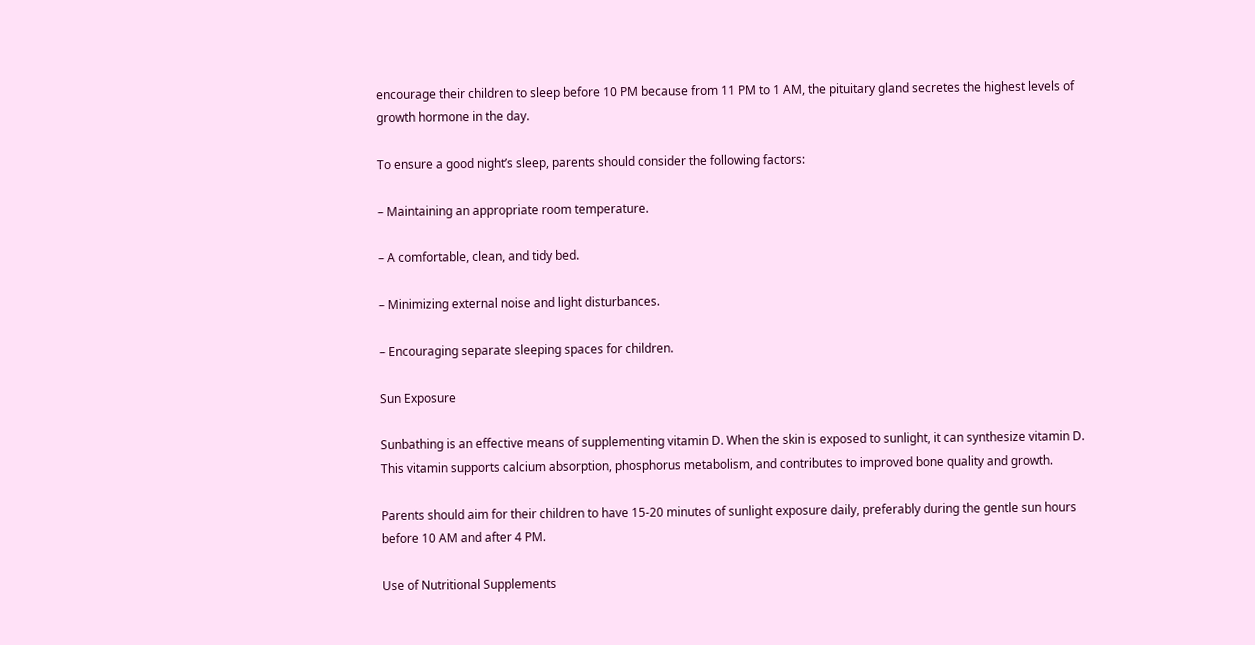encourage their children to sleep before 10 PM because from 11 PM to 1 AM, the pituitary gland secretes the highest levels of growth hormone in the day.

To ensure a good night’s sleep, parents should consider the following factors:

– Maintaining an appropriate room temperature.

– A comfortable, clean, and tidy bed.

– Minimizing external noise and light disturbances.

– Encouraging separate sleeping spaces for children.

Sun Exposure

Sunbathing is an effective means of supplementing vitamin D. When the skin is exposed to sunlight, it can synthesize vitamin D. This vitamin supports calcium absorption, phosphorus metabolism, and contributes to improved bone quality and growth.

Parents should aim for their children to have 15-20 minutes of sunlight exposure daily, preferably during the gentle sun hours before 10 AM and after 4 PM.

Use of Nutritional Supplements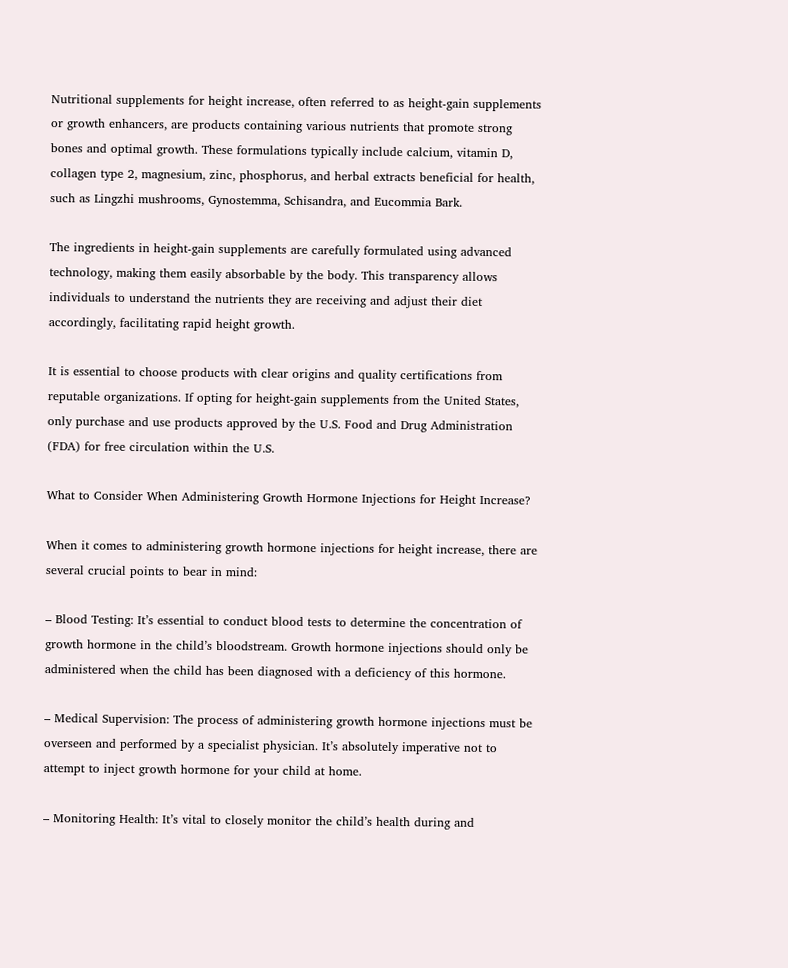Nutritional supplements for height increase, often referred to as height-gain supplements or growth enhancers, are products containing various nutrients that promote strong bones and optimal growth. These formulations typically include calcium, vitamin D, collagen type 2, magnesium, zinc, phosphorus, and herbal extracts beneficial for health, such as Lingzhi mushrooms, Gynostemma, Schisandra, and Eucommia Bark.

The ingredients in height-gain supplements are carefully formulated using advanced technology, making them easily absorbable by the body. This transparency allows individuals to understand the nutrients they are receiving and adjust their diet accordingly, facilitating rapid height growth.

It is essential to choose products with clear origins and quality certifications from reputable organizations. If opting for height-gain supplements from the United States, only purchase and use products approved by the U.S. Food and Drug Administration (FDA) for free circulation within the U.S.

What to Consider When Administering Growth Hormone Injections for Height Increase?

When it comes to administering growth hormone injections for height increase, there are several crucial points to bear in mind:

– Blood Testing: It’s essential to conduct blood tests to determine the concentration of growth hormone in the child’s bloodstream. Growth hormone injections should only be administered when the child has been diagnosed with a deficiency of this hormone.

– Medical Supervision: The process of administering growth hormone injections must be overseen and performed by a specialist physician. It’s absolutely imperative not to attempt to inject growth hormone for your child at home.

– Monitoring Health: It’s vital to closely monitor the child’s health during and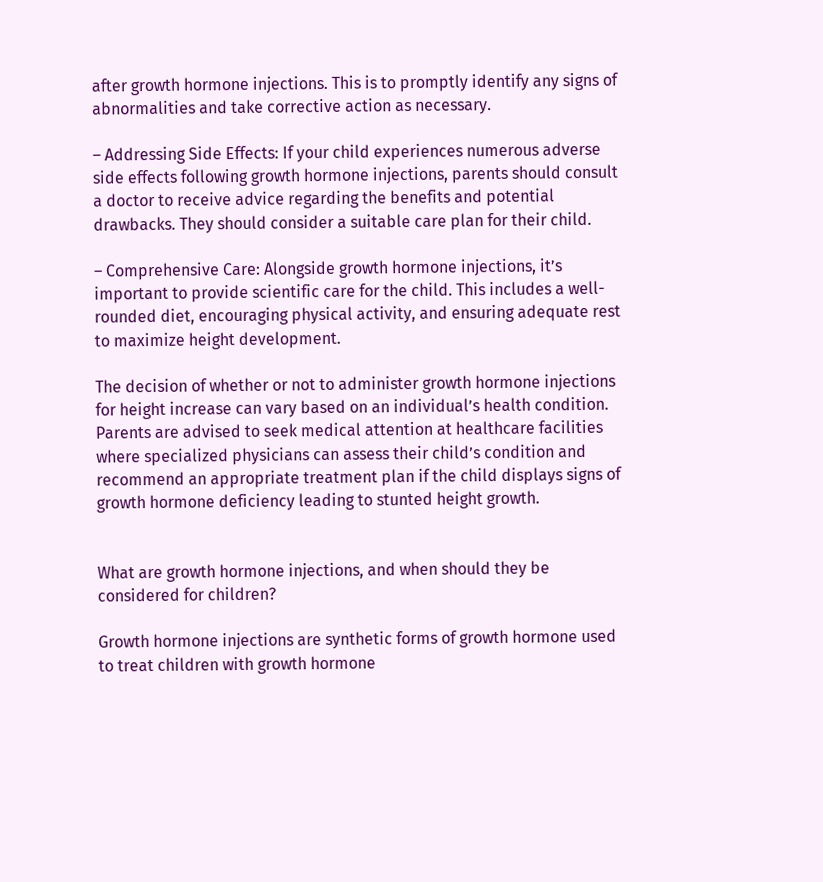after growth hormone injections. This is to promptly identify any signs of abnormalities and take corrective action as necessary.

– Addressing Side Effects: If your child experiences numerous adverse side effects following growth hormone injections, parents should consult a doctor to receive advice regarding the benefits and potential drawbacks. They should consider a suitable care plan for their child.

– Comprehensive Care: Alongside growth hormone injections, it’s important to provide scientific care for the child. This includes a well-rounded diet, encouraging physical activity, and ensuring adequate rest to maximize height development.

The decision of whether or not to administer growth hormone injections for height increase can vary based on an individual’s health condition. Parents are advised to seek medical attention at healthcare facilities where specialized physicians can assess their child’s condition and recommend an appropriate treatment plan if the child displays signs of growth hormone deficiency leading to stunted height growth.


What are growth hormone injections, and when should they be considered for children?

Growth hormone injections are synthetic forms of growth hormone used to treat children with growth hormone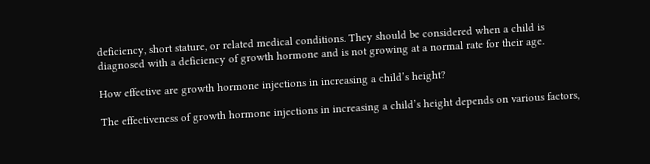deficiency, short stature, or related medical conditions. They should be considered when a child is diagnosed with a deficiency of growth hormone and is not growing at a normal rate for their age.

How effective are growth hormone injections in increasing a child’s height?

The effectiveness of growth hormone injections in increasing a child’s height depends on various factors,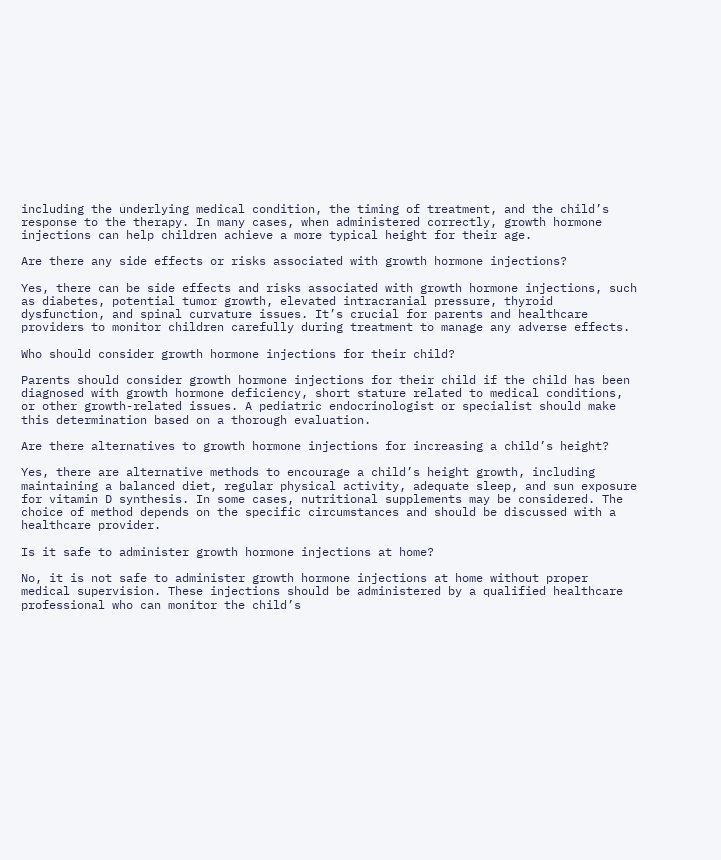including the underlying medical condition, the timing of treatment, and the child’s response to the therapy. In many cases, when administered correctly, growth hormone injections can help children achieve a more typical height for their age.

Are there any side effects or risks associated with growth hormone injections?

Yes, there can be side effects and risks associated with growth hormone injections, such as diabetes, potential tumor growth, elevated intracranial pressure, thyroid dysfunction, and spinal curvature issues. It’s crucial for parents and healthcare providers to monitor children carefully during treatment to manage any adverse effects.

Who should consider growth hormone injections for their child?

Parents should consider growth hormone injections for their child if the child has been diagnosed with growth hormone deficiency, short stature related to medical conditions, or other growth-related issues. A pediatric endocrinologist or specialist should make this determination based on a thorough evaluation.

Are there alternatives to growth hormone injections for increasing a child’s height?

Yes, there are alternative methods to encourage a child’s height growth, including maintaining a balanced diet, regular physical activity, adequate sleep, and sun exposure for vitamin D synthesis. In some cases, nutritional supplements may be considered. The choice of method depends on the specific circumstances and should be discussed with a healthcare provider.

Is it safe to administer growth hormone injections at home?

No, it is not safe to administer growth hormone injections at home without proper medical supervision. These injections should be administered by a qualified healthcare professional who can monitor the child’s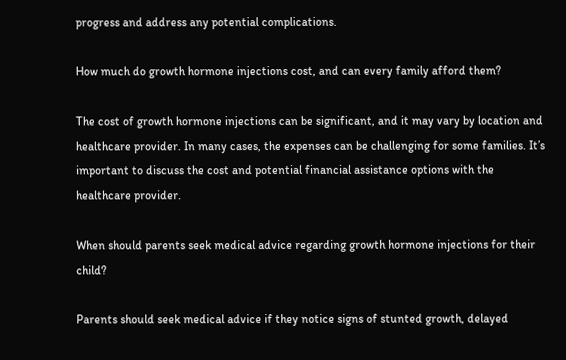progress and address any potential complications.

How much do growth hormone injections cost, and can every family afford them?

The cost of growth hormone injections can be significant, and it may vary by location and healthcare provider. In many cases, the expenses can be challenging for some families. It’s important to discuss the cost and potential financial assistance options with the healthcare provider.

When should parents seek medical advice regarding growth hormone injections for their child?

Parents should seek medical advice if they notice signs of stunted growth, delayed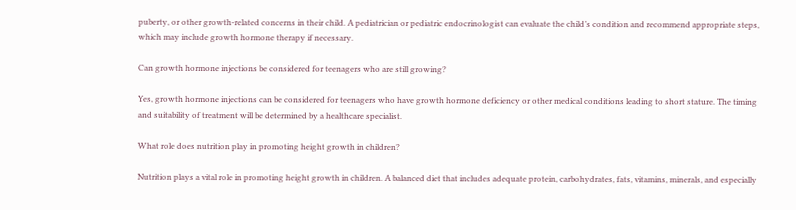puberty, or other growth-related concerns in their child. A pediatrician or pediatric endocrinologist can evaluate the child’s condition and recommend appropriate steps, which may include growth hormone therapy if necessary.

Can growth hormone injections be considered for teenagers who are still growing?

Yes, growth hormone injections can be considered for teenagers who have growth hormone deficiency or other medical conditions leading to short stature. The timing and suitability of treatment will be determined by a healthcare specialist.

What role does nutrition play in promoting height growth in children?

Nutrition plays a vital role in promoting height growth in children. A balanced diet that includes adequate protein, carbohydrates, fats, vitamins, minerals, and especially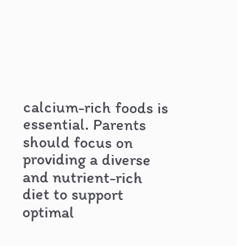calcium-rich foods is essential. Parents should focus on providing a diverse and nutrient-rich diet to support optimal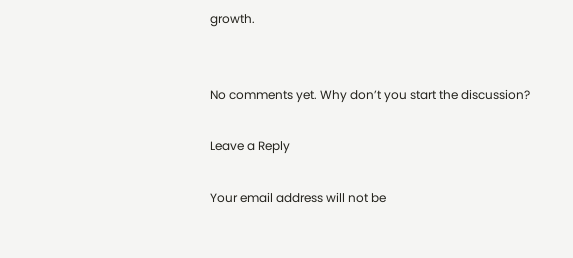growth.


No comments yet. Why don’t you start the discussion?

Leave a Reply

Your email address will not be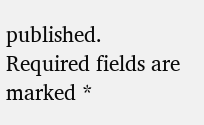published. Required fields are marked *